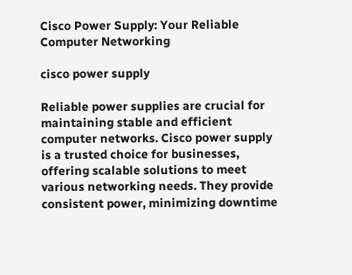Cisco Power Supply: Your Reliable Computer Networking

cisco power supply

Reliable power supplies are crucial for maintaining stable and efficient computer networks. Cisco power supply is a trusted choice for businesses, offering scalable solutions to meet various networking needs. They provide consistent power, minimizing downtime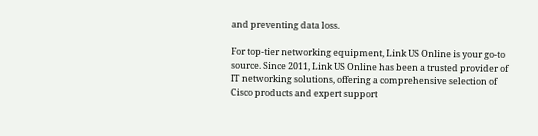and preventing data loss.

For top-tier networking equipment, Link US Online is your go-to source. Since 2011, Link US Online has been a trusted provider of IT networking solutions, offering a comprehensive selection of Cisco products and expert support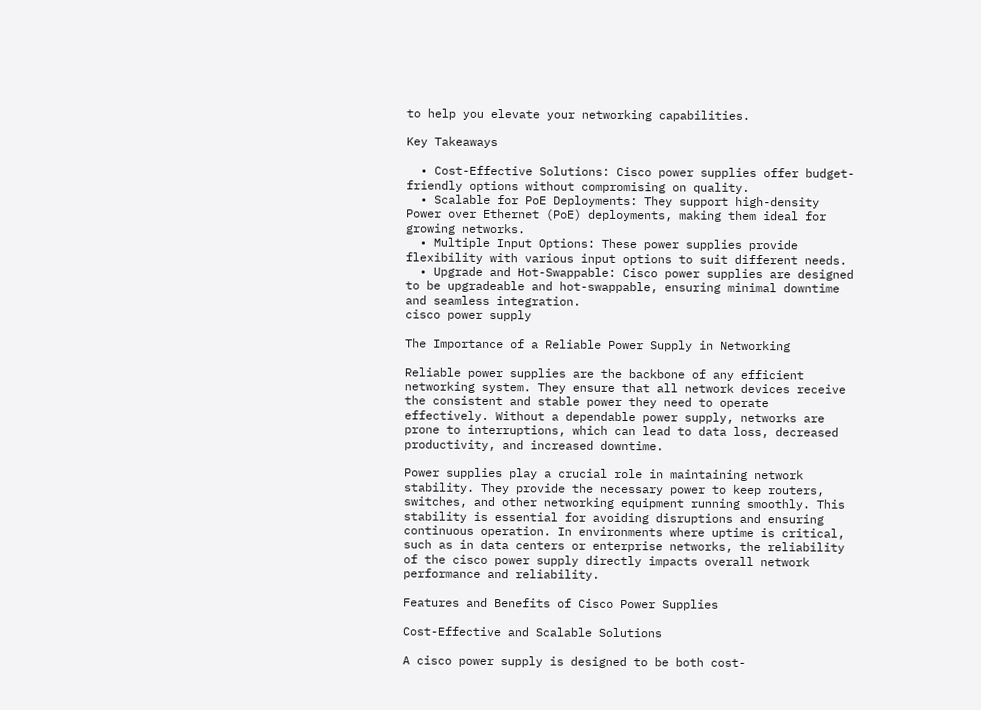to help you elevate your networking capabilities.

Key Takeaways

  • Cost-Effective Solutions: Cisco power supplies offer budget-friendly options without compromising on quality.
  • Scalable for PoE Deployments: They support high-density Power over Ethernet (PoE) deployments, making them ideal for growing networks.
  • Multiple Input Options: These power supplies provide flexibility with various input options to suit different needs.
  • Upgrade and Hot-Swappable: Cisco power supplies are designed to be upgradeable and hot-swappable, ensuring minimal downtime and seamless integration.
cisco power supply

The Importance of a Reliable Power Supply in Networking

Reliable power supplies are the backbone of any efficient networking system. They ensure that all network devices receive the consistent and stable power they need to operate effectively. Without a dependable power supply, networks are prone to interruptions, which can lead to data loss, decreased productivity, and increased downtime.

Power supplies play a crucial role in maintaining network stability. They provide the necessary power to keep routers, switches, and other networking equipment running smoothly. This stability is essential for avoiding disruptions and ensuring continuous operation. In environments where uptime is critical, such as in data centers or enterprise networks, the reliability of the cisco power supply directly impacts overall network performance and reliability.

Features and Benefits of Cisco Power Supplies

Cost-Effective and Scalable Solutions

A cisco power supply is designed to be both cost-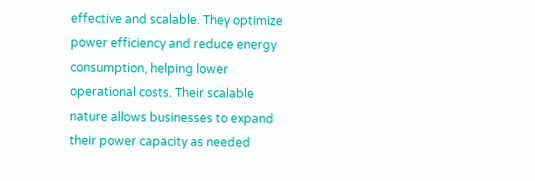effective and scalable. They optimize power efficiency and reduce energy consumption, helping lower operational costs. Their scalable nature allows businesses to expand their power capacity as needed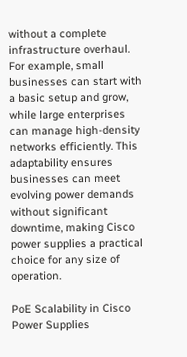without a complete infrastructure overhaul. For example, small businesses can start with a basic setup and grow, while large enterprises can manage high-density networks efficiently. This adaptability ensures businesses can meet evolving power demands without significant downtime, making Cisco power supplies a practical choice for any size of operation.

PoE Scalability in Cisco Power Supplies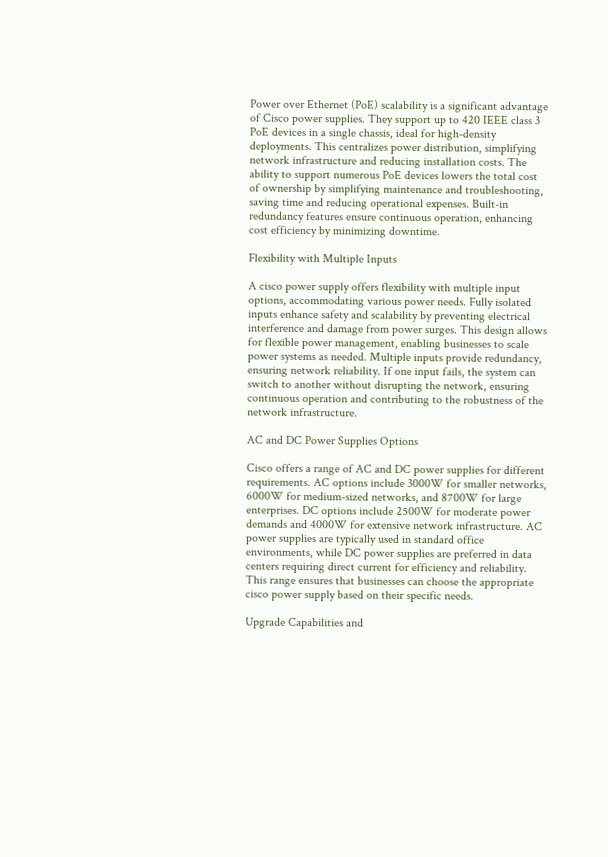Power over Ethernet (PoE) scalability is a significant advantage of Cisco power supplies. They support up to 420 IEEE class 3 PoE devices in a single chassis, ideal for high-density deployments. This centralizes power distribution, simplifying network infrastructure and reducing installation costs. The ability to support numerous PoE devices lowers the total cost of ownership by simplifying maintenance and troubleshooting, saving time and reducing operational expenses. Built-in redundancy features ensure continuous operation, enhancing cost efficiency by minimizing downtime.

Flexibility with Multiple Inputs

A cisco power supply offers flexibility with multiple input options, accommodating various power needs. Fully isolated inputs enhance safety and scalability by preventing electrical interference and damage from power surges. This design allows for flexible power management, enabling businesses to scale power systems as needed. Multiple inputs provide redundancy, ensuring network reliability. If one input fails, the system can switch to another without disrupting the network, ensuring continuous operation and contributing to the robustness of the network infrastructure.

AC and DC Power Supplies Options

Cisco offers a range of AC and DC power supplies for different requirements. AC options include 3000W for smaller networks, 6000W for medium-sized networks, and 8700W for large enterprises. DC options include 2500W for moderate power demands and 4000W for extensive network infrastructure. AC power supplies are typically used in standard office environments, while DC power supplies are preferred in data centers requiring direct current for efficiency and reliability. This range ensures that businesses can choose the appropriate cisco power supply based on their specific needs.

Upgrade Capabilities and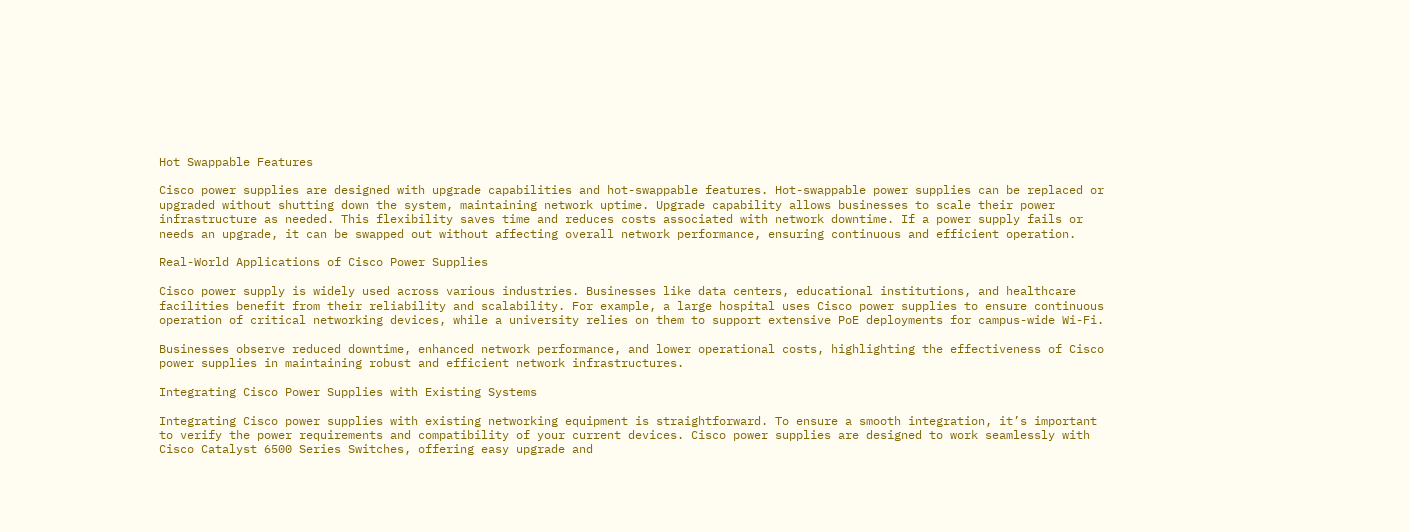Hot Swappable Features

Cisco power supplies are designed with upgrade capabilities and hot-swappable features. Hot-swappable power supplies can be replaced or upgraded without shutting down the system, maintaining network uptime. Upgrade capability allows businesses to scale their power infrastructure as needed. This flexibility saves time and reduces costs associated with network downtime. If a power supply fails or needs an upgrade, it can be swapped out without affecting overall network performance, ensuring continuous and efficient operation.

Real-World Applications of Cisco Power Supplies

Cisco power supply is widely used across various industries. Businesses like data centers, educational institutions, and healthcare facilities benefit from their reliability and scalability. For example, a large hospital uses Cisco power supplies to ensure continuous operation of critical networking devices, while a university relies on them to support extensive PoE deployments for campus-wide Wi-Fi.

Businesses observe reduced downtime, enhanced network performance, and lower operational costs, highlighting the effectiveness of Cisco power supplies in maintaining robust and efficient network infrastructures.

Integrating Cisco Power Supplies with Existing Systems

Integrating Cisco power supplies with existing networking equipment is straightforward. To ensure a smooth integration, it’s important to verify the power requirements and compatibility of your current devices. Cisco power supplies are designed to work seamlessly with Cisco Catalyst 6500 Series Switches, offering easy upgrade and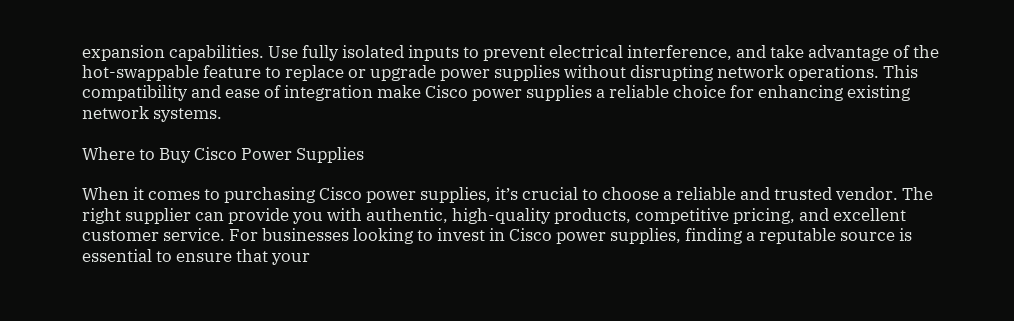expansion capabilities. Use fully isolated inputs to prevent electrical interference, and take advantage of the hot-swappable feature to replace or upgrade power supplies without disrupting network operations. This compatibility and ease of integration make Cisco power supplies a reliable choice for enhancing existing network systems.

Where to Buy Cisco Power Supplies

When it comes to purchasing Cisco power supplies, it’s crucial to choose a reliable and trusted vendor. The right supplier can provide you with authentic, high-quality products, competitive pricing, and excellent customer service. For businesses looking to invest in Cisco power supplies, finding a reputable source is essential to ensure that your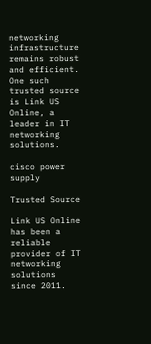networking infrastructure remains robust and efficient. One such trusted source is Link US Online, a leader in IT networking solutions.

cisco power supply

Trusted Source

Link US Online has been a reliable provider of IT networking solutions since 2011.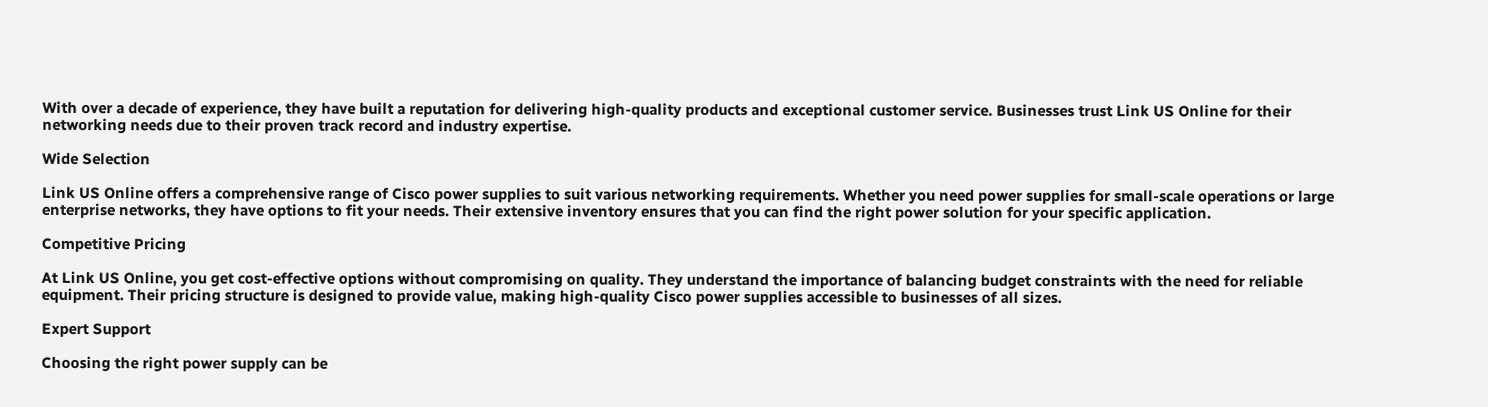With over a decade of experience, they have built a reputation for delivering high-quality products and exceptional customer service. Businesses trust Link US Online for their networking needs due to their proven track record and industry expertise.

Wide Selection

Link US Online offers a comprehensive range of Cisco power supplies to suit various networking requirements. Whether you need power supplies for small-scale operations or large enterprise networks, they have options to fit your needs. Their extensive inventory ensures that you can find the right power solution for your specific application.

Competitive Pricing

At Link US Online, you get cost-effective options without compromising on quality. They understand the importance of balancing budget constraints with the need for reliable equipment. Their pricing structure is designed to provide value, making high-quality Cisco power supplies accessible to businesses of all sizes.

Expert Support

Choosing the right power supply can be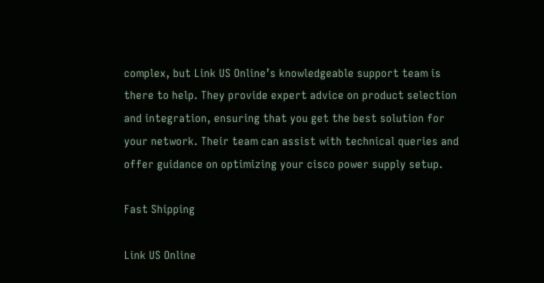complex, but Link US Online’s knowledgeable support team is there to help. They provide expert advice on product selection and integration, ensuring that you get the best solution for your network. Their team can assist with technical queries and offer guidance on optimizing your cisco power supply setup.

Fast Shipping

Link US Online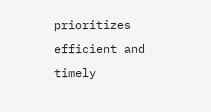prioritizes efficient and timely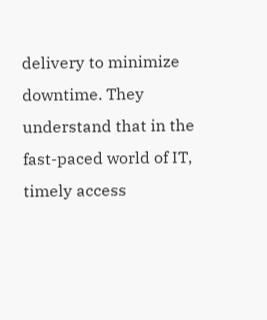delivery to minimize downtime. They understand that in the fast-paced world of IT, timely access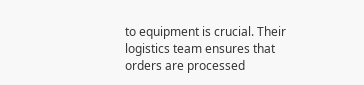to equipment is crucial. Their logistics team ensures that orders are processed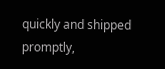quickly and shipped promptly,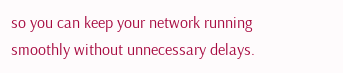so you can keep your network running smoothly without unnecessary delays.